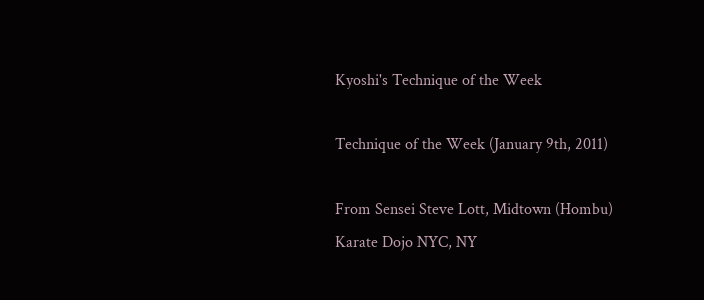Kyoshi's Technique of the Week

Technique of the Week (January 9th, 2011)

From Sensei Steve Lott, Midtown (Hombu) Karate Dojo NYC, NY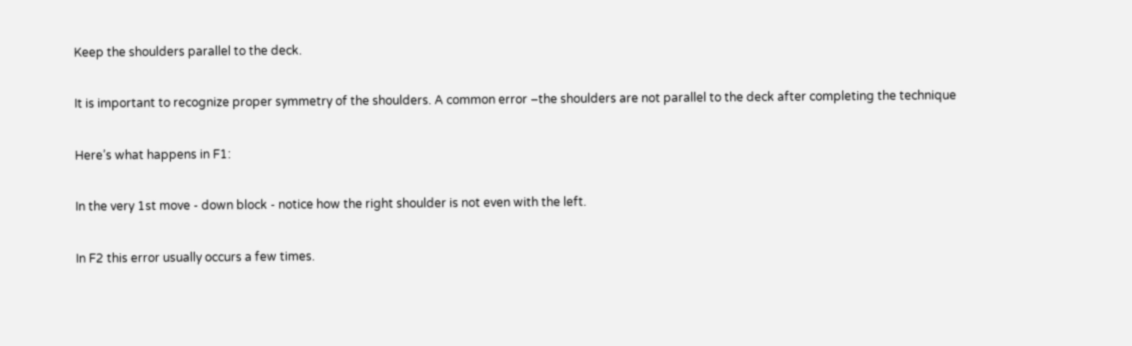Keep the shoulders parallel to the deck.

It is important to recognize proper symmetry of the shoulders. A common error –the shoulders are not parallel to the deck after completing the technique

Here’s what happens in F1:

In the very 1st move - down block - notice how the right shoulder is not even with the left.

In F2 this error usually occurs a few times.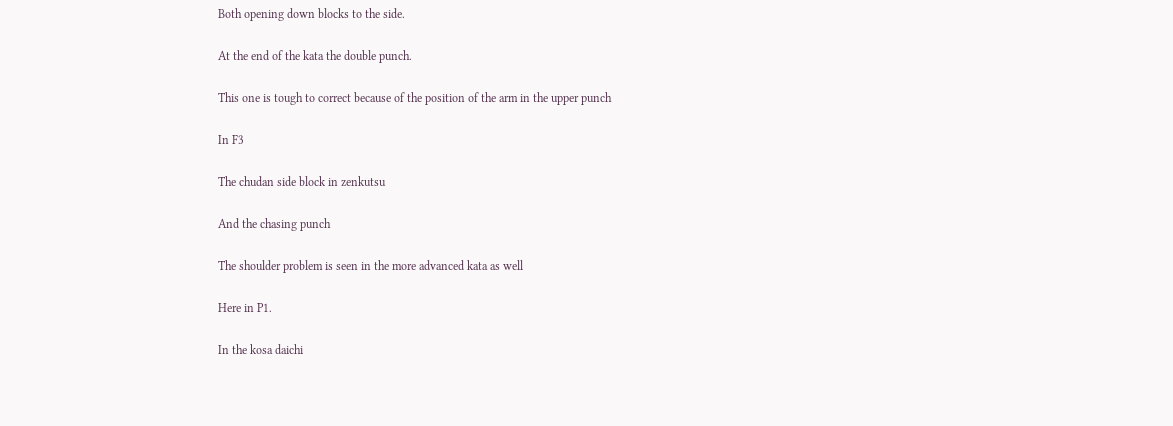Both opening down blocks to the side.

At the end of the kata the double punch.

This one is tough to correct because of the position of the arm in the upper punch

In F3

The chudan side block in zenkutsu

And the chasing punch

The shoulder problem is seen in the more advanced kata as well

Here in P1.

In the kosa daichi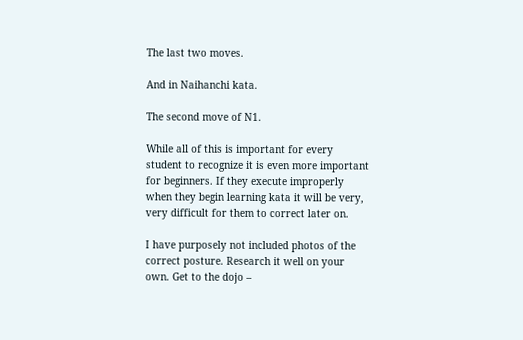The last two moves.

And in Naihanchi kata.

The second move of N1.

While all of this is important for every student to recognize it is even more important for beginners. If they execute improperly when they begin learning kata it will be very, very difficult for them to correct later on.

I have purposely not included photos of the correct posture. Research it well on your own. Get to the dojo –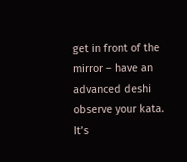get in front of the mirror – have an advanced deshi observe your kata. It’s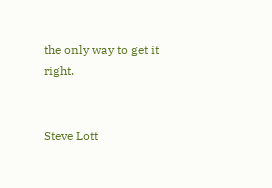the only way to get it right.


Steve Lott